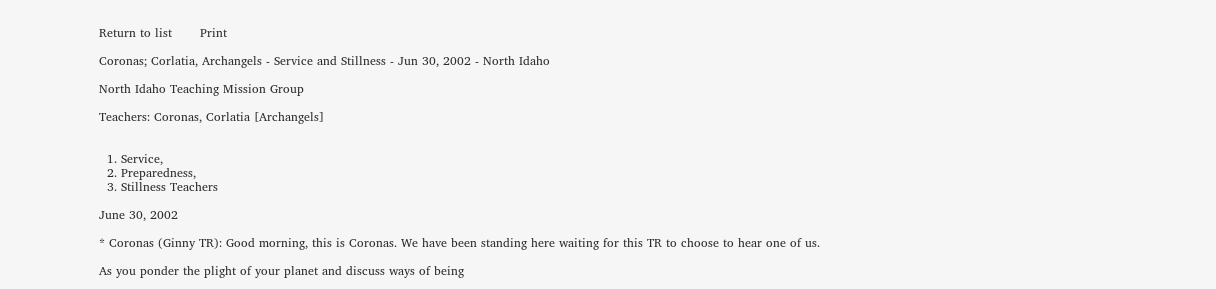Return to list       Print

Coronas; Corlatia, Archangels - Service and Stillness - Jun 30, 2002 - North Idaho

North Idaho Teaching Mission Group

Teachers: Coronas, Corlatia [Archangels]


  1. Service,
  2. Preparedness,
  3. Stillness Teachers

June 30, 2002

* Coronas (Ginny TR): Good morning, this is Coronas. We have been standing here waiting for this TR to choose to hear one of us.

As you ponder the plight of your planet and discuss ways of being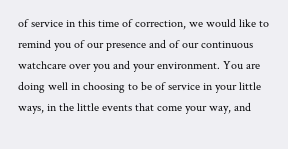of service in this time of correction, we would like to remind you of our presence and of our continuous watchcare over you and your environment. You are doing well in choosing to be of service in your little ways, in the little events that come your way, and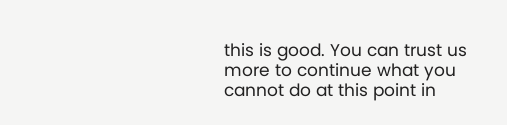this is good. You can trust us more to continue what you cannot do at this point in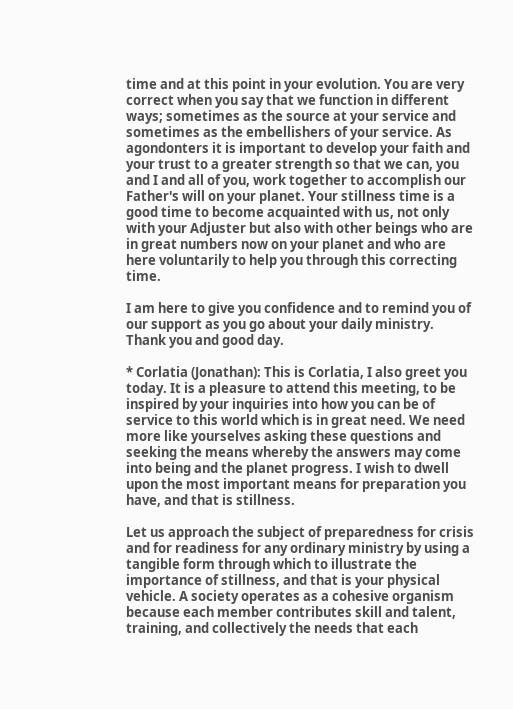time and at this point in your evolution. You are very correct when you say that we function in different ways; sometimes as the source at your service and sometimes as the embellishers of your service. As agondonters it is important to develop your faith and your trust to a greater strength so that we can, you and I and all of you, work together to accomplish our Father's will on your planet. Your stillness time is a good time to become acquainted with us, not only with your Adjuster but also with other beings who are in great numbers now on your planet and who are here voluntarily to help you through this correcting time.

I am here to give you confidence and to remind you of our support as you go about your daily ministry. Thank you and good day.

* Corlatia (Jonathan): This is Corlatia, I also greet you today. It is a pleasure to attend this meeting, to be inspired by your inquiries into how you can be of service to this world which is in great need. We need more like yourselves asking these questions and seeking the means whereby the answers may come into being and the planet progress. I wish to dwell upon the most important means for preparation you have, and that is stillness.

Let us approach the subject of preparedness for crisis and for readiness for any ordinary ministry by using a tangible form through which to illustrate the importance of stillness, and that is your physical vehicle. A society operates as a cohesive organism because each member contributes skill and talent, training, and collectively the needs that each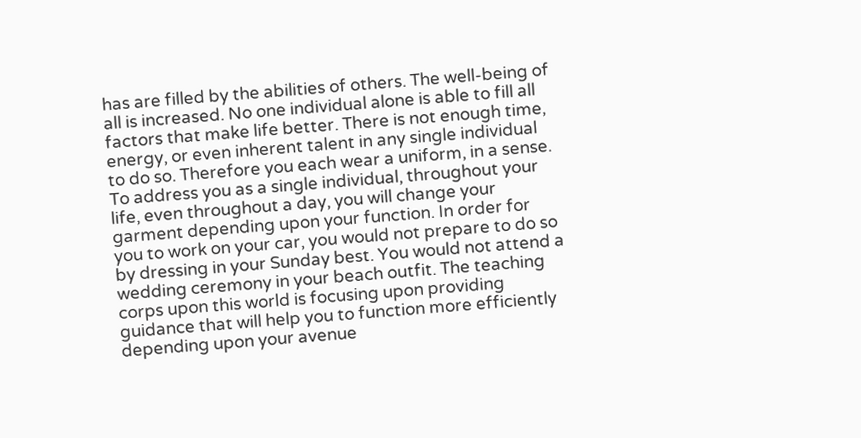has are filled by the abilities of others. The well-being of all is increased. No one individual alone is able to fill all factors that make life better. There is not enough time, energy, or even inherent talent in any single individual to do so. Therefore you each wear a uniform, in a sense. To address you as a single individual, throughout your life, even throughout a day, you will change your garment depending upon your function. In order for you to work on your car, you would not prepare to do so by dressing in your Sunday best. You would not attend a wedding ceremony in your beach outfit. The teaching corps upon this world is focusing upon providing guidance that will help you to function more efficiently depending upon your avenue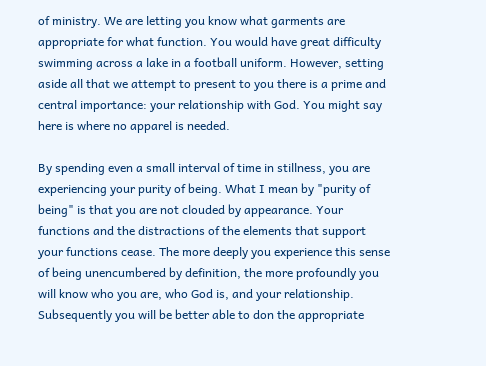of ministry. We are letting you know what garments are appropriate for what function. You would have great difficulty swimming across a lake in a football uniform. However, setting aside all that we attempt to present to you there is a prime and central importance: your relationship with God. You might say here is where no apparel is needed.

By spending even a small interval of time in stillness, you are experiencing your purity of being. What I mean by "purity of being" is that you are not clouded by appearance. Your functions and the distractions of the elements that support your functions cease. The more deeply you experience this sense of being unencumbered by definition, the more profoundly you will know who you are, who God is, and your relationship. Subsequently you will be better able to don the appropriate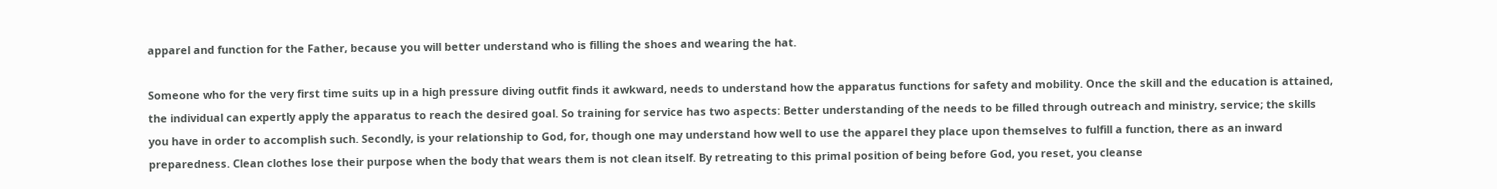apparel and function for the Father, because you will better understand who is filling the shoes and wearing the hat.

Someone who for the very first time suits up in a high pressure diving outfit finds it awkward, needs to understand how the apparatus functions for safety and mobility. Once the skill and the education is attained, the individual can expertly apply the apparatus to reach the desired goal. So training for service has two aspects: Better understanding of the needs to be filled through outreach and ministry, service; the skills you have in order to accomplish such. Secondly, is your relationship to God, for, though one may understand how well to use the apparel they place upon themselves to fulfill a function, there as an inward preparedness. Clean clothes lose their purpose when the body that wears them is not clean itself. By retreating to this primal position of being before God, you reset, you cleanse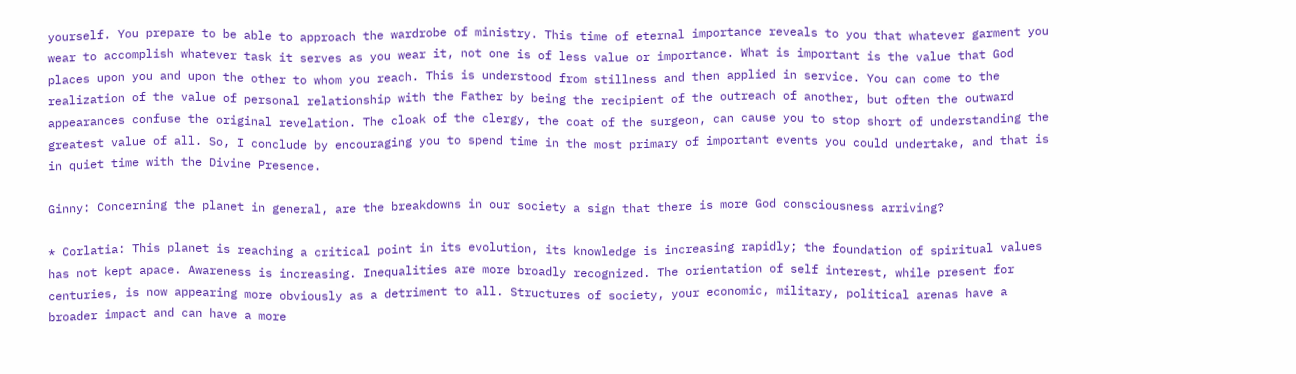yourself. You prepare to be able to approach the wardrobe of ministry. This time of eternal importance reveals to you that whatever garment you wear to accomplish whatever task it serves as you wear it, not one is of less value or importance. What is important is the value that God places upon you and upon the other to whom you reach. This is understood from stillness and then applied in service. You can come to the realization of the value of personal relationship with the Father by being the recipient of the outreach of another, but often the outward appearances confuse the original revelation. The cloak of the clergy, the coat of the surgeon, can cause you to stop short of understanding the greatest value of all. So, I conclude by encouraging you to spend time in the most primary of important events you could undertake, and that is in quiet time with the Divine Presence.

Ginny: Concerning the planet in general, are the breakdowns in our society a sign that there is more God consciousness arriving?

* Corlatia: This planet is reaching a critical point in its evolution, its knowledge is increasing rapidly; the foundation of spiritual values has not kept apace. Awareness is increasing. Inequalities are more broadly recognized. The orientation of self interest, while present for centuries, is now appearing more obviously as a detriment to all. Structures of society, your economic, military, political arenas have a broader impact and can have a more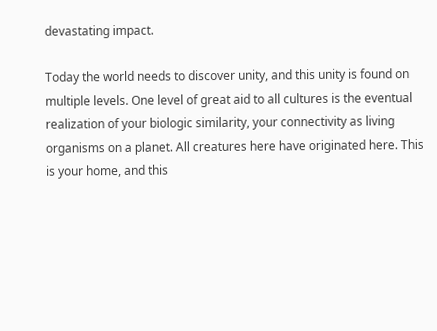devastating impact.

Today the world needs to discover unity, and this unity is found on multiple levels. One level of great aid to all cultures is the eventual realization of your biologic similarity, your connectivity as living organisms on a planet. All creatures here have originated here. This is your home, and this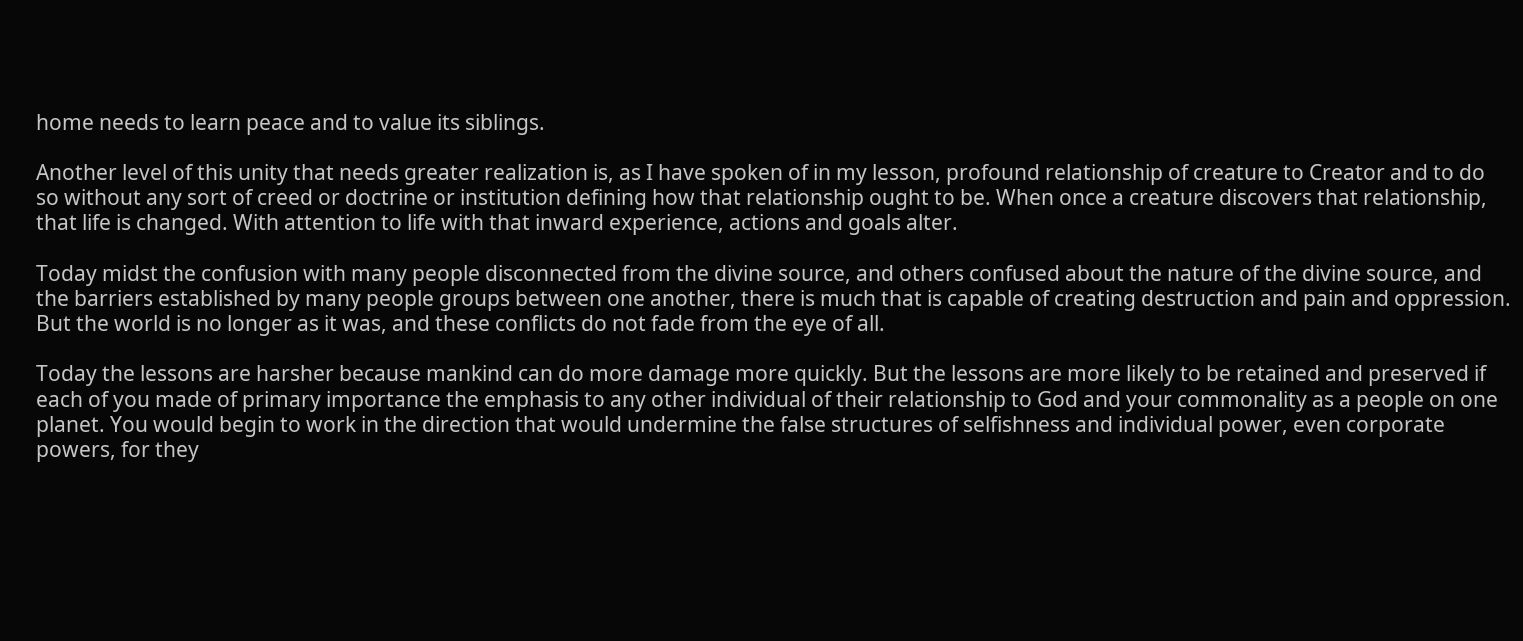home needs to learn peace and to value its siblings.

Another level of this unity that needs greater realization is, as I have spoken of in my lesson, profound relationship of creature to Creator and to do so without any sort of creed or doctrine or institution defining how that relationship ought to be. When once a creature discovers that relationship, that life is changed. With attention to life with that inward experience, actions and goals alter.

Today midst the confusion with many people disconnected from the divine source, and others confused about the nature of the divine source, and the barriers established by many people groups between one another, there is much that is capable of creating destruction and pain and oppression. But the world is no longer as it was, and these conflicts do not fade from the eye of all.

Today the lessons are harsher because mankind can do more damage more quickly. But the lessons are more likely to be retained and preserved if each of you made of primary importance the emphasis to any other individual of their relationship to God and your commonality as a people on one planet. You would begin to work in the direction that would undermine the false structures of selfishness and individual power, even corporate powers, for they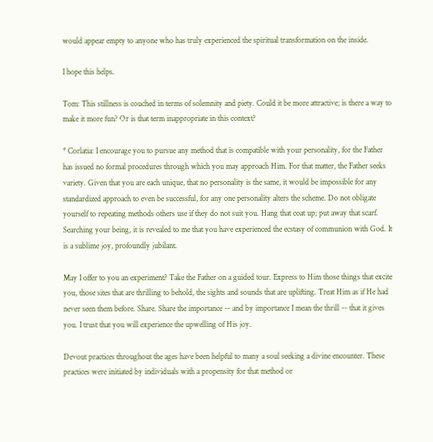would appear empty to anyone who has truly experienced the spiritual transformation on the inside.

I hope this helps.

Tom: This stillness is couched in terms of solemnity and piety. Could it be more attractive; is there a way to make it more fun? Or is that term inappropriate in this context?

* Corlatia: I encourage you to pursue any method that is compatible with your personality, for the Father has issued no formal procedures through which you may approach Him. For that matter, the Father seeks variety. Given that you are each unique, that no personality is the same, it would be impossible for any standardized approach to even be successful, for any one personality alters the scheme. Do not obligate yourself to repeating methods others use if they do not suit you. Hang that coat up; put away that scarf. Searching your being, it is revealed to me that you have experienced the ecstasy of communion with God. It is a sublime joy, profoundly jubilant.

May I offer to you an experiment? Take the Father on a guided tour. Express to Him those things that excite you, those sites that are thrilling to behold, the sights and sounds that are uplifting. Treat Him as if He had never seen them before. Share. Share the importance -- and by importance I mean the thrill -- that it gives you. I trust that you will experience the upwelling of His joy.

Devout practices throughout the ages have been helpful to many a soul seeking a divine encounter. These practices were initiated by individuals with a propensity for that method or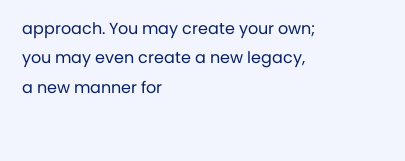approach. You may create your own; you may even create a new legacy, a new manner for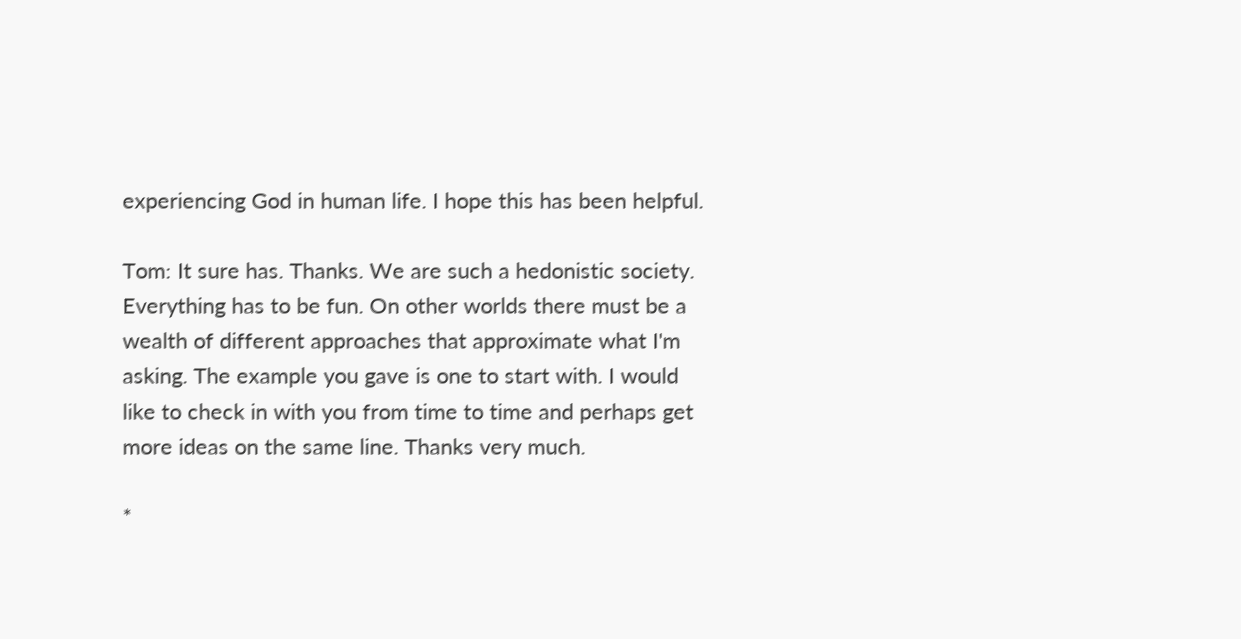experiencing God in human life. I hope this has been helpful.

Tom: It sure has. Thanks. We are such a hedonistic society. Everything has to be fun. On other worlds there must be a wealth of different approaches that approximate what I'm asking. The example you gave is one to start with. I would like to check in with you from time to time and perhaps get more ideas on the same line. Thanks very much.

*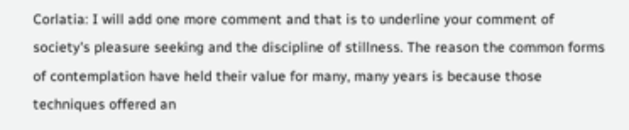Corlatia: I will add one more comment and that is to underline your comment of society's pleasure seeking and the discipline of stillness. The reason the common forms of contemplation have held their value for many, many years is because those techniques offered an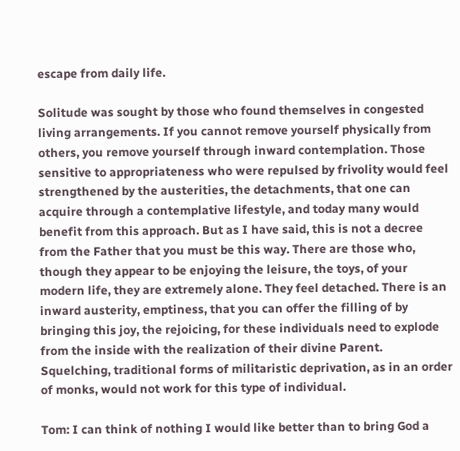escape from daily life.

Solitude was sought by those who found themselves in congested living arrangements. If you cannot remove yourself physically from others, you remove yourself through inward contemplation. Those sensitive to appropriateness who were repulsed by frivolity would feel strengthened by the austerities, the detachments, that one can acquire through a contemplative lifestyle, and today many would benefit from this approach. But as I have said, this is not a decree from the Father that you must be this way. There are those who, though they appear to be enjoying the leisure, the toys, of your modern life, they are extremely alone. They feel detached. There is an inward austerity, emptiness, that you can offer the filling of by bringing this joy, the rejoicing, for these individuals need to explode from the inside with the realization of their divine Parent. Squelching, traditional forms of militaristic deprivation, as in an order of monks, would not work for this type of individual.

Tom: I can think of nothing I would like better than to bring God a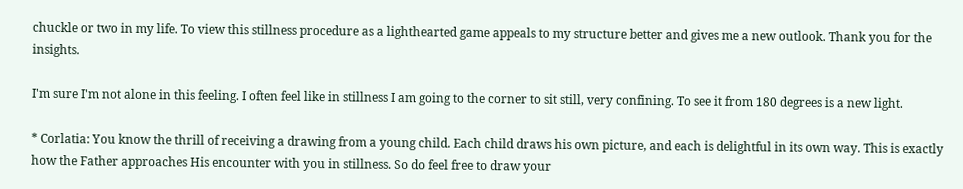chuckle or two in my life. To view this stillness procedure as a lighthearted game appeals to my structure better and gives me a new outlook. Thank you for the insights.

I'm sure I'm not alone in this feeling. I often feel like in stillness I am going to the corner to sit still, very confining. To see it from 180 degrees is a new light.

* Corlatia: You know the thrill of receiving a drawing from a young child. Each child draws his own picture, and each is delightful in its own way. This is exactly how the Father approaches His encounter with you in stillness. So do feel free to draw your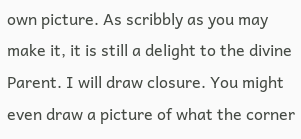own picture. As scribbly as you may make it, it is still a delight to the divine Parent. I will draw closure. You might even draw a picture of what the corner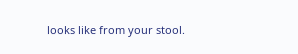looks like from your stool.